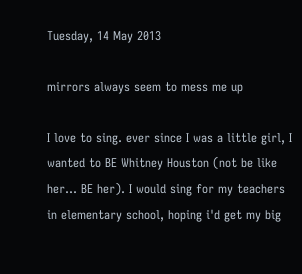Tuesday, 14 May 2013

mirrors always seem to mess me up

I love to sing. ever since I was a little girl, I wanted to BE Whitney Houston (not be like her... BE her). I would sing for my teachers in elementary school, hoping i'd get my big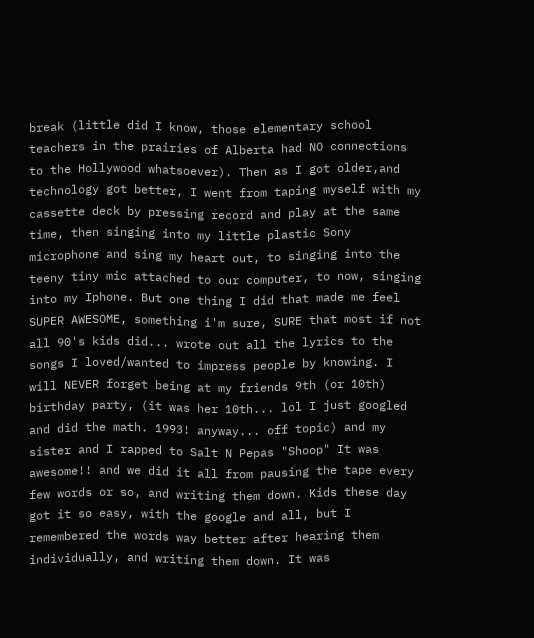break (little did I know, those elementary school teachers in the prairies of Alberta had NO connections to the Hollywood whatsoever). Then as I got older,and technology got better, I went from taping myself with my cassette deck by pressing record and play at the same time, then singing into my little plastic Sony microphone and sing my heart out, to singing into the teeny tiny mic attached to our computer, to now, singing into my Iphone. But one thing I did that made me feel SUPER AWESOME, something i'm sure, SURE that most if not all 90's kids did... wrote out all the lyrics to the songs I loved/wanted to impress people by knowing. I will NEVER forget being at my friends 9th (or 10th) birthday party, (it was her 10th... lol I just googled and did the math. 1993! anyway... off topic) and my sister and I rapped to Salt N Pepas "Shoop" It was awesome!! and we did it all from pausing the tape every few words or so, and writing them down. Kids these day got it so easy, with the google and all, but I remembered the words way better after hearing them individually, and writing them down. It was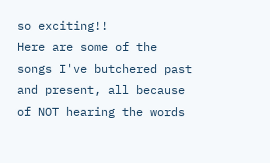so exciting!!
Here are some of the songs I've butchered past and present, all because of NOT hearing the words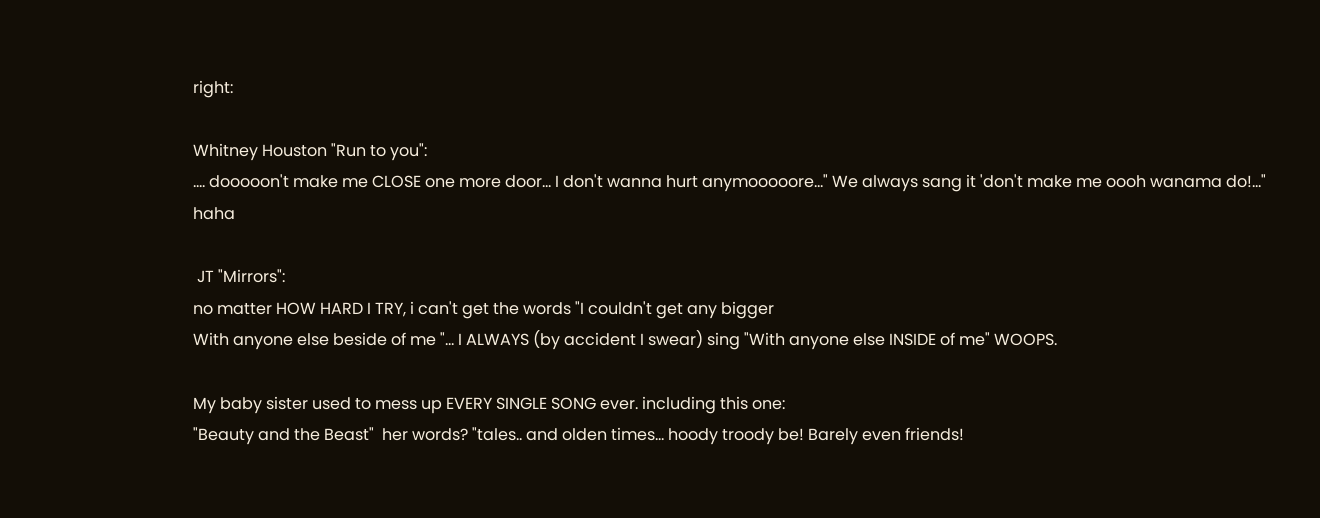right:

Whitney Houston "Run to you":
.... dooooon't make me CLOSE one more door... I don't wanna hurt anymooooore..." We always sang it 'don't make me oooh wanama do!..." haha

 JT "Mirrors":
no matter HOW HARD I TRY, i can't get the words "I couldn't get any bigger
With anyone else beside of me "... I ALWAYS (by accident I swear) sing "With anyone else INSIDE of me" WOOPS.

My baby sister used to mess up EVERY SINGLE SONG ever. including this one:
"Beauty and the Beast"  her words? "tales.. and olden times... hoody troody be! Barely even friends!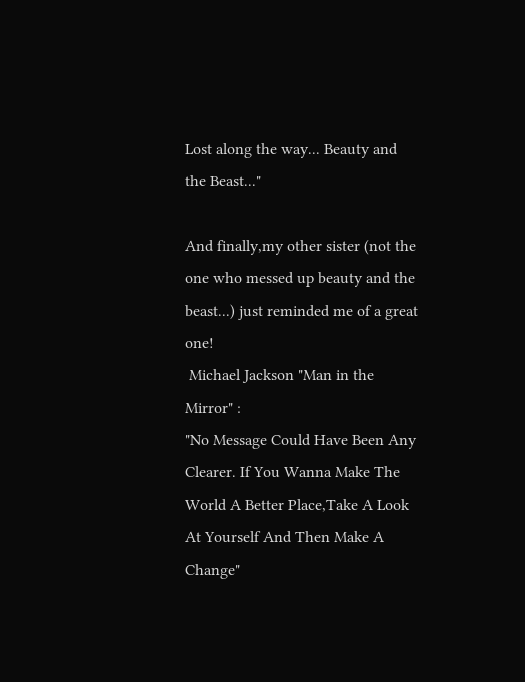Lost along the way... Beauty and the Beast..."

And finally,my other sister (not the one who messed up beauty and the beast...) just reminded me of a great one!
 Michael Jackson "Man in the Mirror" :
"No Message Could Have Been Any Clearer. If You Wanna Make The World A Better Place,Take A Look At Yourself And Then Make A Change"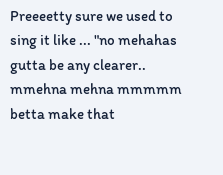Preeeetty sure we used to sing it like ... "no mehahas gutta be any clearer.. mmehna mehna mmmmm betta make that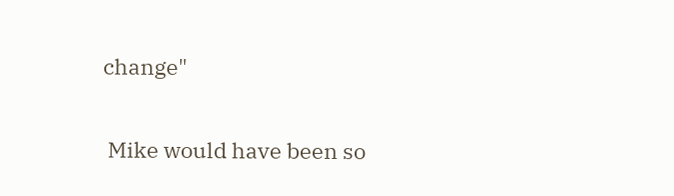change"

 Mike would have been so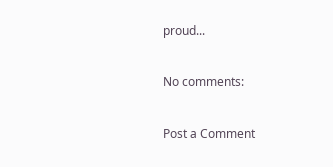proud...

No comments:

Post a Comment